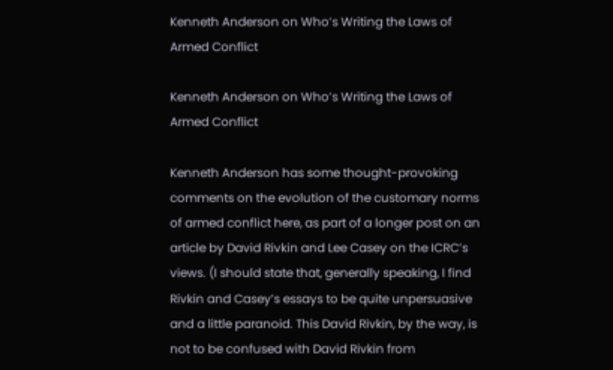Kenneth Anderson on Who’s Writing the Laws of Armed Conflict

Kenneth Anderson on Who’s Writing the Laws of Armed Conflict

Kenneth Anderson has some thought-provoking comments on the evolution of the customary norms of armed conflict here, as part of a longer post on an article by David Rivkin and Lee Casey on the ICRC’s views. (I should state that, generally speaking, I find Rivkin and Casey’s essays to be quite unpersuasive and a little paranoid. This David Rivkin, by the way, is not to be confused with David Rivkin from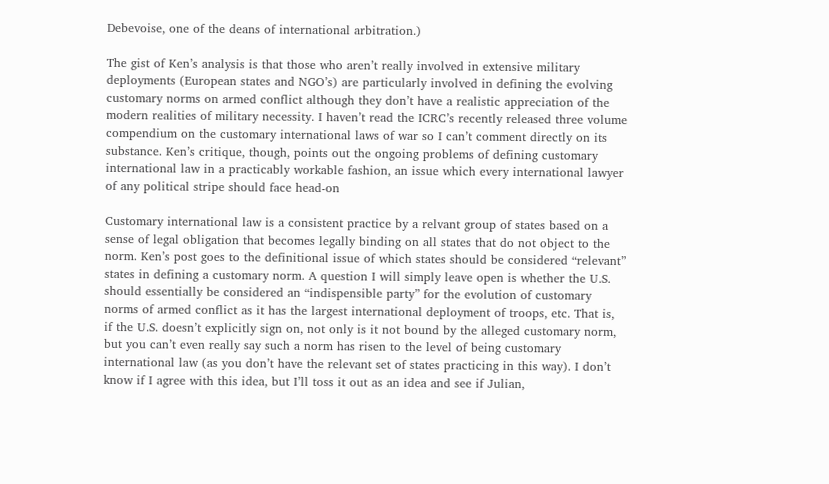Debevoise, one of the deans of international arbitration.)

The gist of Ken’s analysis is that those who aren’t really involved in extensive military deployments (European states and NGO’s) are particularly involved in defining the evolving customary norms on armed conflict although they don’t have a realistic appreciation of the modern realities of military necessity. I haven’t read the ICRC’s recently released three volume compendium on the customary international laws of war so I can’t comment directly on its substance. Ken’s critique, though, points out the ongoing problems of defining customary international law in a practicably workable fashion, an issue which every international lawyer of any political stripe should face head-on

Customary international law is a consistent practice by a relvant group of states based on a sense of legal obligation that becomes legally binding on all states that do not object to the norm. Ken’s post goes to the definitional issue of which states should be considered “relevant” states in defining a customary norm. A question I will simply leave open is whether the U.S. should essentially be considered an “indispensible party” for the evolution of customary norms of armed conflict as it has the largest international deployment of troops, etc. That is, if the U.S. doesn’t explicitly sign on, not only is it not bound by the alleged customary norm, but you can’t even really say such a norm has risen to the level of being customary international law (as you don’t have the relevant set of states practicing in this way). I don’t know if I agree with this idea, but I’ll toss it out as an idea and see if Julian,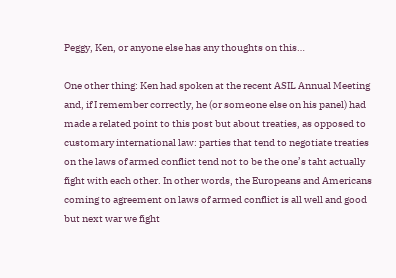Peggy, Ken, or anyone else has any thoughts on this…

One other thing: Ken had spoken at the recent ASIL Annual Meeting and, if I remember correctly, he (or someone else on his panel) had made a related point to this post but about treaties, as opposed to customary international law: parties that tend to negotiate treaties on the laws of armed conflict tend not to be the one’s taht actually fight with each other. In other words, the Europeans and Americans coming to agreement on laws of armed conflict is all well and good but next war we fight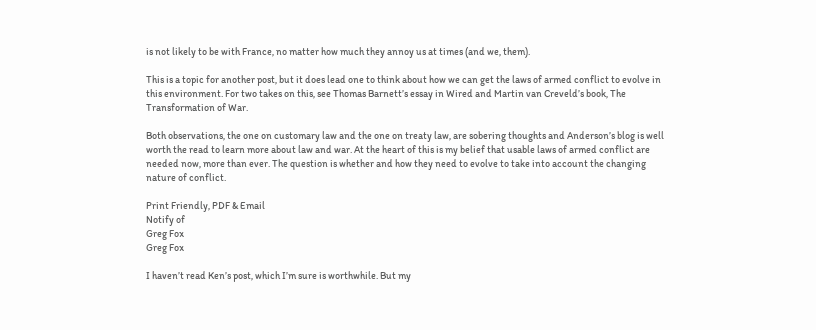is not likely to be with France, no matter how much they annoy us at times (and we, them).

This is a topic for another post, but it does lead one to think about how we can get the laws of armed conflict to evolve in this environment. For two takes on this, see Thomas Barnett’s essay in Wired and Martin van Creveld’s book, The Transformation of War.

Both observations, the one on customary law and the one on treaty law, are sobering thoughts and Anderson’s blog is well worth the read to learn more about law and war. At the heart of this is my belief that usable laws of armed conflict are needed now, more than ever. The question is whether and how they need to evolve to take into account the changing nature of conflict.

Print Friendly, PDF & Email
Notify of
Greg Fox
Greg Fox

I haven’t read Ken’s post, which I’m sure is worthwhile. But my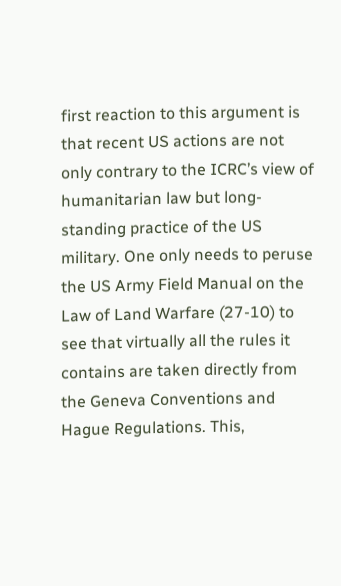first reaction to this argument is that recent US actions are not only contrary to the ICRC’s view of humanitarian law but long-standing practice of the US military. One only needs to peruse the US Army Field Manual on the Law of Land Warfare (27-10) to see that virtually all the rules it contains are taken directly from the Geneva Conventions and Hague Regulations. This,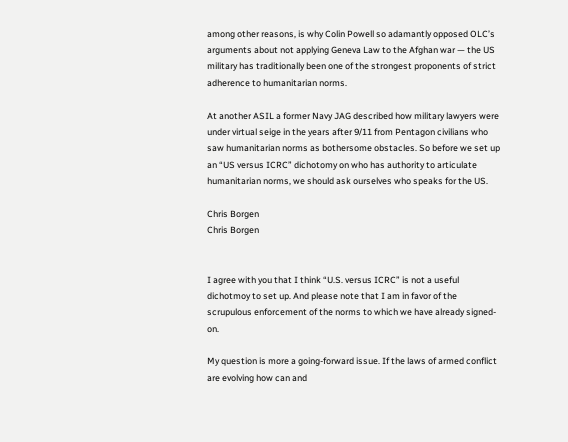among other reasons, is why Colin Powell so adamantly opposed OLC’s arguments about not applying Geneva Law to the Afghan war — the US military has traditionally been one of the strongest proponents of strict adherence to humanitarian norms.

At another ASIL a former Navy JAG described how military lawyers were under virtual seige in the years after 9/11 from Pentagon civilians who saw humanitarian norms as bothersome obstacles. So before we set up an “US versus ICRC” dichotomy on who has authority to articulate humanitarian norms, we should ask ourselves who speaks for the US.

Chris Borgen
Chris Borgen


I agree with you that I think “U.S. versus ICRC” is not a useful dichotmoy to set up. And please note that I am in favor of the scrupulous enforcement of the norms to which we have already signed-on.

My question is more a going-forward issue. If the laws of armed conflict are evolving how can and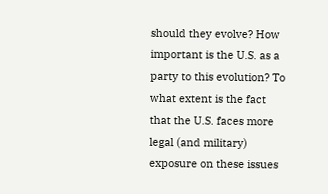should they evolve? How important is the U.S. as a party to this evolution? To what extent is the fact that the U.S. faces more legal (and military) exposure on these issues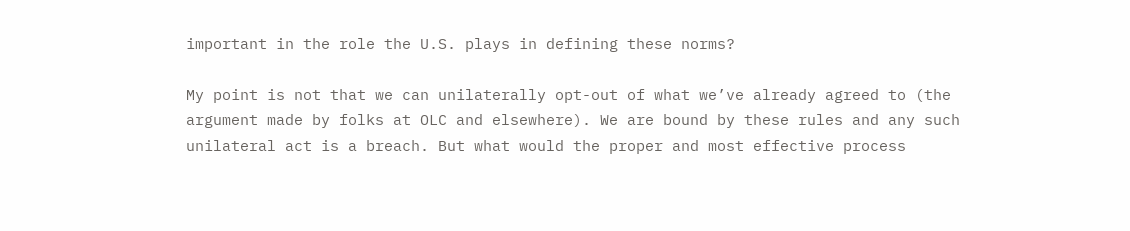important in the role the U.S. plays in defining these norms?

My point is not that we can unilaterally opt-out of what we’ve already agreed to (the argument made by folks at OLC and elsewhere). We are bound by these rules and any such unilateral act is a breach. But what would the proper and most effective process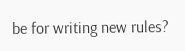be for writing new rules?